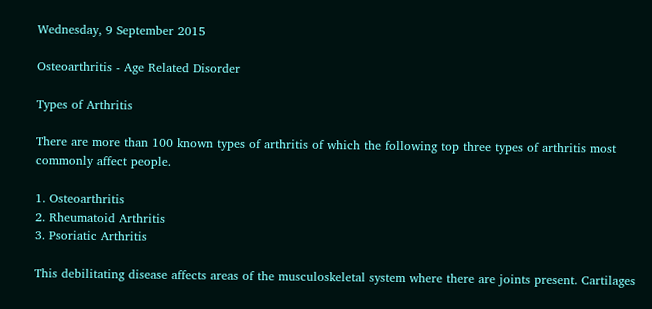Wednesday, 9 September 2015

Osteoarthritis - Age Related Disorder

Types of Arthritis

There are more than 100 known types of arthritis of which the following top three types of arthritis most commonly affect people.

1. Osteoarthritis
2. Rheumatoid Arthritis
3. Psoriatic Arthritis

This debilitating disease affects areas of the musculoskeletal system where there are joints present. Cartilages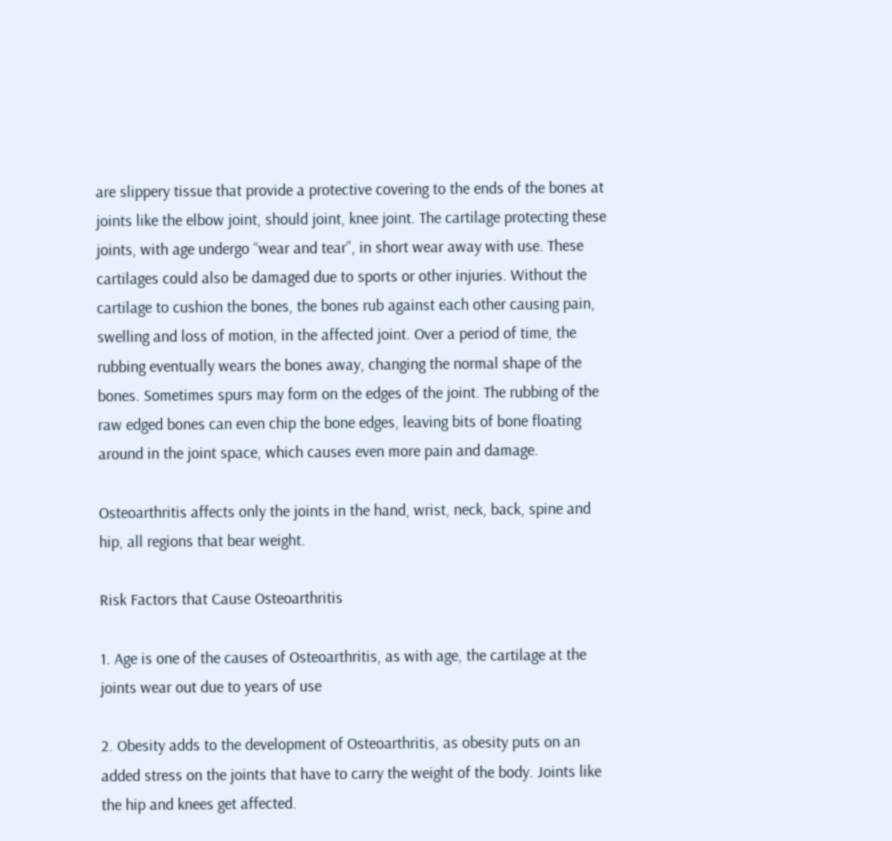are slippery tissue that provide a protective covering to the ends of the bones at joints like the elbow joint, should joint, knee joint. The cartilage protecting these joints, with age undergo “wear and tear”, in short wear away with use. These cartilages could also be damaged due to sports or other injuries. Without the cartilage to cushion the bones, the bones rub against each other causing pain, swelling and loss of motion, in the affected joint. Over a period of time, the rubbing eventually wears the bones away, changing the normal shape of the bones. Sometimes spurs may form on the edges of the joint. The rubbing of the raw edged bones can even chip the bone edges, leaving bits of bone floating around in the joint space, which causes even more pain and damage.

Osteoarthritis affects only the joints in the hand, wrist, neck, back, spine and hip, all regions that bear weight.

Risk Factors that Cause Osteoarthritis

1. Age is one of the causes of Osteoarthritis, as with age, the cartilage at the joints wear out due to years of use

2. Obesity adds to the development of Osteoarthritis, as obesity puts on an added stress on the joints that have to carry the weight of the body. Joints like the hip and knees get affected.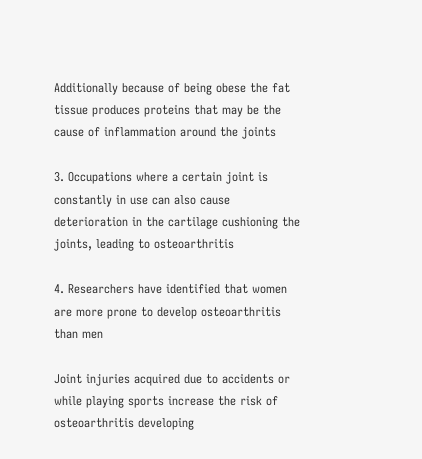Additionally because of being obese the fat tissue produces proteins that may be the cause of inflammation around the joints

3. Occupations where a certain joint is constantly in use can also cause deterioration in the cartilage cushioning the joints, leading to osteoarthritis

4. Researchers have identified that women are more prone to develop osteoarthritis than men

Joint injuries acquired due to accidents or while playing sports increase the risk of osteoarthritis developing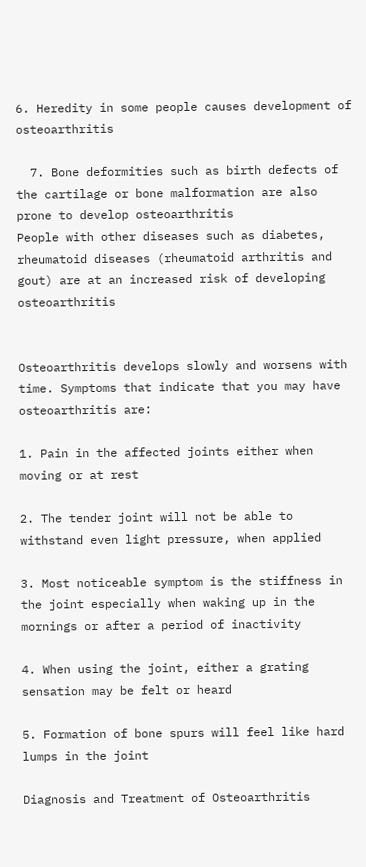6. Heredity in some people causes development of osteoarthritis

  7. Bone deformities such as birth defects of the cartilage or bone malformation are also prone to develop osteoarthritis
People with other diseases such as diabetes, rheumatoid diseases (rheumatoid arthritis and gout) are at an increased risk of developing osteoarthritis


Osteoarthritis develops slowly and worsens with time. Symptoms that indicate that you may have osteoarthritis are:

1. Pain in the affected joints either when moving or at rest

2. The tender joint will not be able to withstand even light pressure, when applied

3. Most noticeable symptom is the stiffness in the joint especially when waking up in the mornings or after a period of inactivity

4. When using the joint, either a grating sensation may be felt or heard

5. Formation of bone spurs will feel like hard lumps in the joint

Diagnosis and Treatment of Osteoarthritis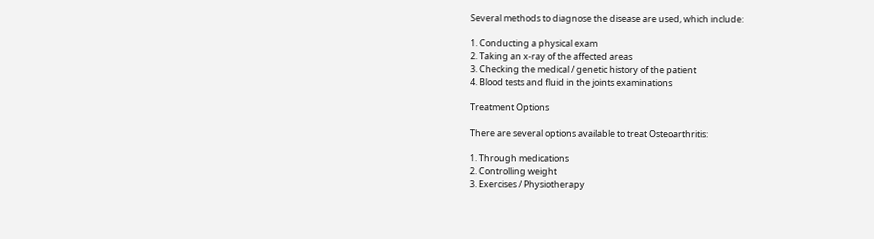Several methods to diagnose the disease are used, which include:

1. Conducting a physical exam
2. Taking an x-ray of the affected areas
3. Checking the medical / genetic history of the patient
4. Blood tests and fluid in the joints examinations

Treatment Options

There are several options available to treat Osteoarthritis:

1. Through medications
2. Controlling weight
3. Exercises / Physiotherapy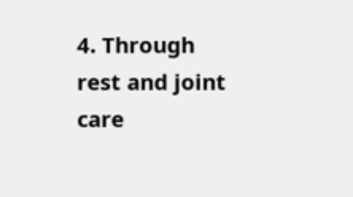4. Through rest and joint care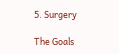5. Surgery

The Goals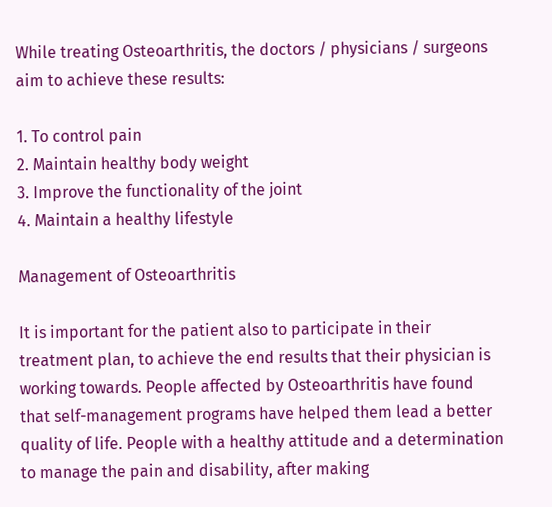While treating Osteoarthritis, the doctors / physicians / surgeons aim to achieve these results:

1. To control pain
2. Maintain healthy body weight
3. Improve the functionality of the joint
4. Maintain a healthy lifestyle

Management of Osteoarthritis

It is important for the patient also to participate in their treatment plan, to achieve the end results that their physician is working towards. People affected by Osteoarthritis have found that self-management programs have helped them lead a better quality of life. People with a healthy attitude and a determination to manage the pain and disability, after making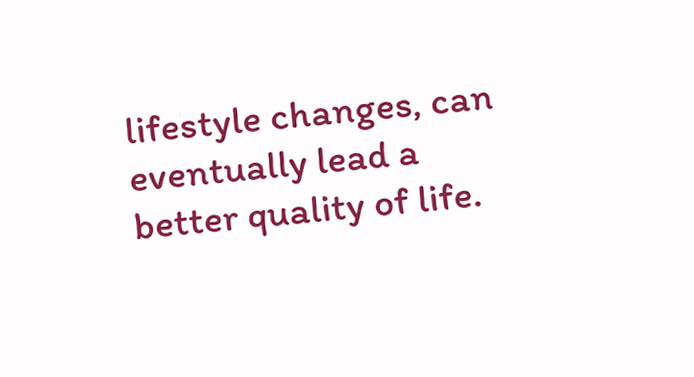lifestyle changes, can eventually lead a better quality of life.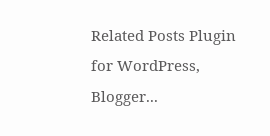Related Posts Plugin for WordPress, Blogger...